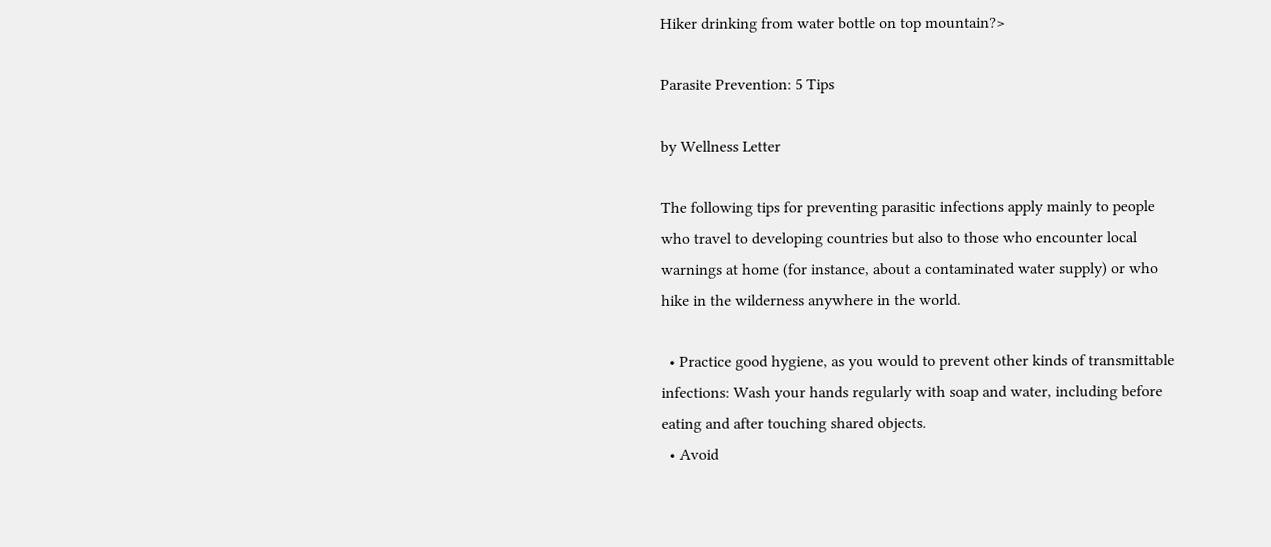Hiker drinking from water bottle on top mountain?>

Parasite Prevention: 5 Tips

by Wellness Letter

The following tips for preventing parasitic infections apply mainly to people who travel to developing countries but also to those who encounter local warnings at home (for instance, about a contaminated water supply) or who hike in the wilderness anywhere in the world.

  • Practice good hygiene, as you would to prevent other kinds of transmittable infections: Wash your hands regularly with soap and water, including before eating and after touching shared objects.
  • Avoid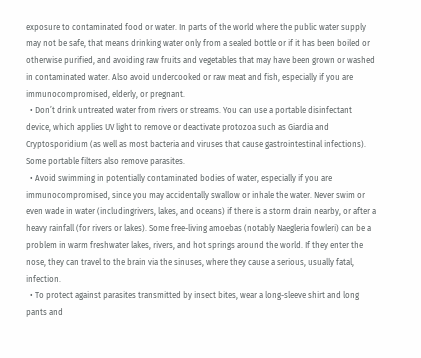exposure to contaminated food or water. In parts of the world where the public water supply may not be safe, that means drinking water only from a sealed bottle or if it has been boiled or otherwise purified, and avoiding raw fruits and vegetables that may have been grown or washed in contaminated water. Also avoid undercooked or raw meat and fish, especially if you are immunocompromised, elderly, or pregnant.
  • Don’t drink untreated water from rivers or streams. You can use a portable disinfectant device, which applies UV light to remove or deactivate protozoa such as Giardia and Cryptosporidium (as well as most bacteria and viruses that cause gastrointestinal infections). Some portable filters also remove parasites.
  • Avoid swimming in potentially contaminated bodies of water, especially if you are immunocompromised, since you may accidentally swallow or inhale the water. Never swim or even wade in water (includingrivers, lakes, and oceans) if there is a storm drain nearby, or after a heavy rainfall (for rivers or lakes). Some free-living amoebas (notably Naegleria fowleri) can be a problem in warm freshwater lakes, rivers, and hot springs around the world. If they enter the nose, they can travel to the brain via the sinuses, where they cause a serious, usually fatal, infection.
  • To protect against parasites transmitted by insect bites, wear a long-sleeve shirt and long pants and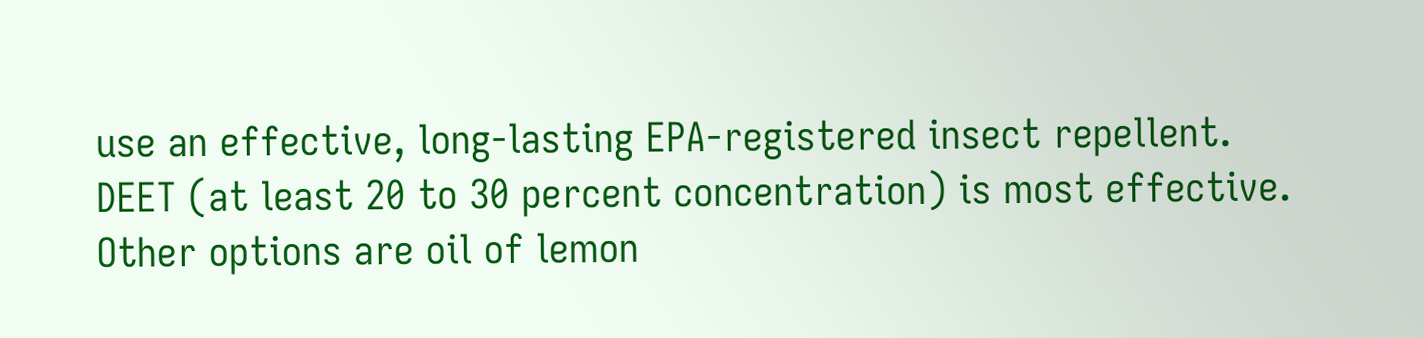use an effective, long-lasting EPA-registered insect repellent. DEET (at least 20 to 30 percent concentration) is most effective. Other options are oil of lemon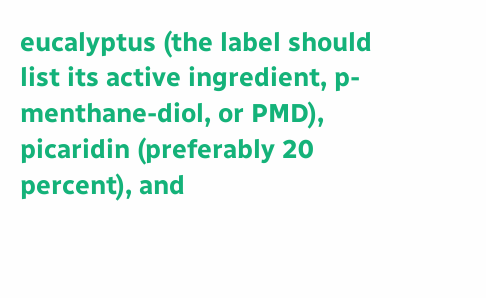eucalyptus (the label should list its active ingredient, p-menthane-diol, or PMD), picaridin (preferably 20 percent), and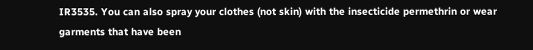IR3535. You can also spray your clothes (not skin) with the insecticide permethrin or wear garments that have been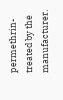permethrin-treated by the manufacturer.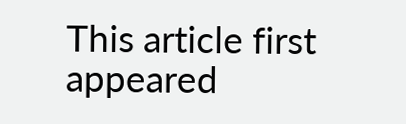This article first appeared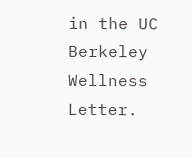in the UC Berkeley Wellness Letter.